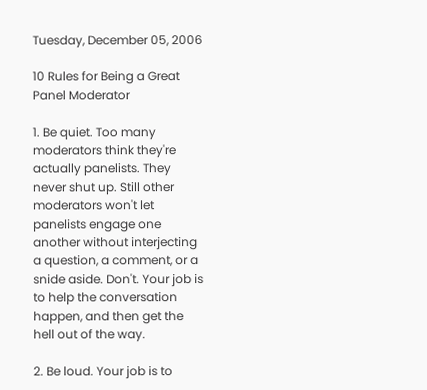Tuesday, December 05, 2006

10 Rules for Being a Great Panel Moderator

1. Be quiet. Too many moderators think they're actually panelists. They never shut up. Still other moderators won't let panelists engage one another without interjecting a question, a comment, or a snide aside. Don't. Your job is to help the conversation happen, and then get the hell out of the way.

2. Be loud. Your job is to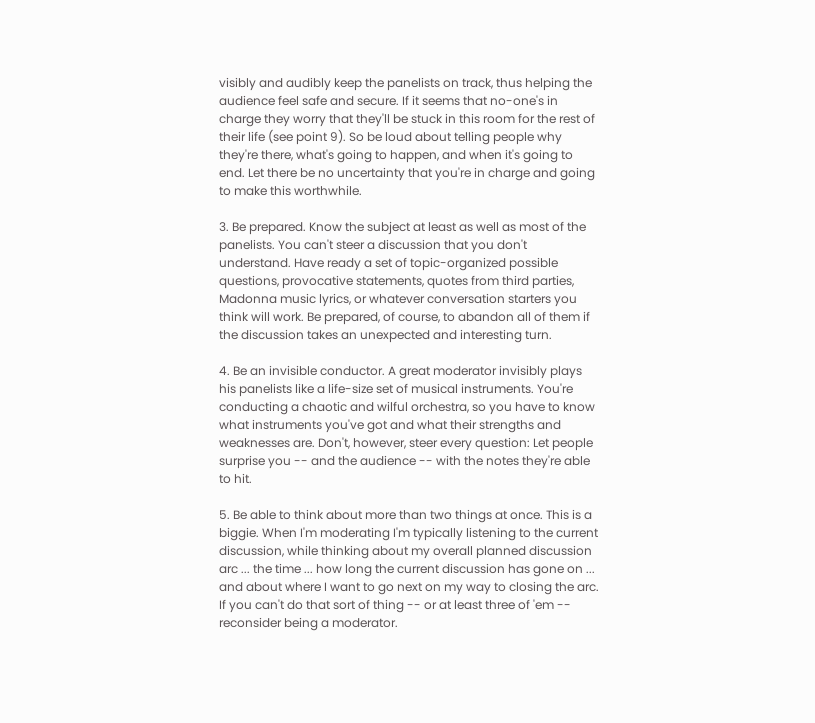visibly and audibly keep the panelists on track, thus helping the audience feel safe and secure. If it seems that no-one's in charge they worry that they'll be stuck in this room for the rest of their life (see point 9). So be loud about telling people why they're there, what's going to happen, and when it's going to end. Let there be no uncertainty that you're in charge and going to make this worthwhile.

3. Be prepared. Know the subject at least as well as most of the panelists. You can't steer a discussion that you don't understand. Have ready a set of topic-organized possible questions, provocative statements, quotes from third parties, Madonna music lyrics, or whatever conversation starters you think will work. Be prepared, of course, to abandon all of them if the discussion takes an unexpected and interesting turn.

4. Be an invisible conductor. A great moderator invisibly plays his panelists like a life-size set of musical instruments. You're conducting a chaotic and wilful orchestra, so you have to know what instruments you've got and what their strengths and weaknesses are. Don't, however, steer every question: Let people surprise you -- and the audience -- with the notes they're able to hit.

5. Be able to think about more than two things at once. This is a biggie. When I'm moderating I'm typically listening to the current discussion, while thinking about my overall planned discussion arc ... the time ... how long the current discussion has gone on ... and about where I want to go next on my way to closing the arc. If you can't do that sort of thing -- or at least three of 'em -- reconsider being a moderator.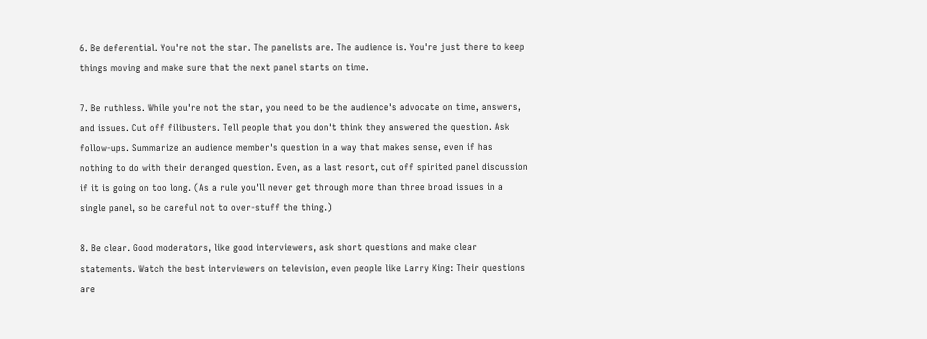6. Be deferential. You're not the star. The panelists are. The audience is. You're just there to keep things moving and make sure that the next panel starts on time.

7. Be ruthless. While you're not the star, you need to be the audience's advocate on time, answers, and issues. Cut off filibusters. Tell people that you don't think they answered the question. Ask follow-ups. Summarize an audience member's question in a way that makes sense, even if has nothing to do with their deranged question. Even, as a last resort, cut off spirited panel discussion if it is going on too long. (As a rule you'll never get through more than three broad issues in a single panel, so be careful not to over-stuff the thing.)

8. Be clear. Good moderators, like good interviewers, ask short questions and make clear statements. Watch the best interviewers on television, even people like Larry King: Their questions are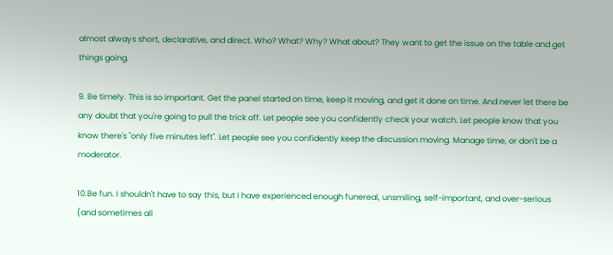almost always short, declarative, and direct. Who? What? Why? What about? They want to get the issue on the table and get things going.

9. Be timely. This is so important. Get the panel started on time, keep it moving, and get it done on time. And never let there be any doubt that you're going to pull the trick off. Let people see you confidently check your watch. Let people know that you know there's "only five minutes left". Let people see you confidently keep the discussion moving. Manage time, or don't be a moderator.

10.Be fun. I shouldn't have to say this, but I have experienced enough funereal, unsmiling, self-important, and over-serious (and sometimes all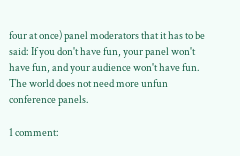four at once) panel moderators that it has to be said: If you don't have fun, your panel won't have fun, and your audience won't have fun. The world does not need more unfun conference panels.

1 comment: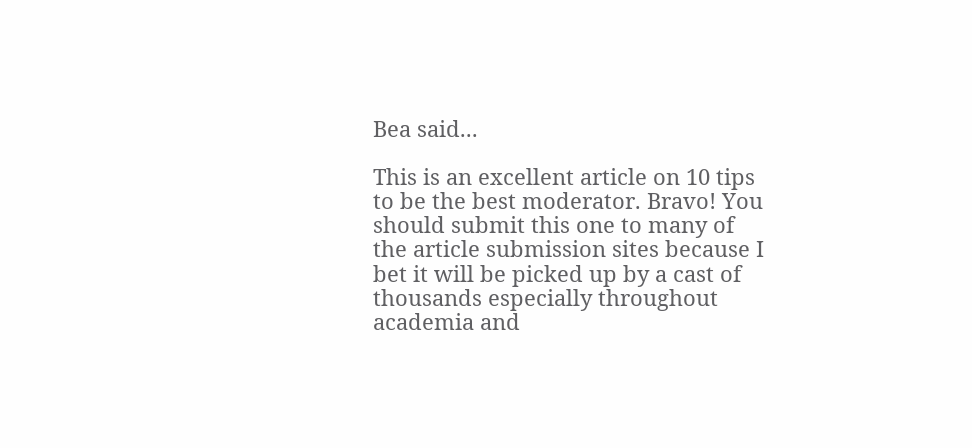Bea said...

This is an excellent article on 10 tips to be the best moderator. Bravo! You should submit this one to many of the article submission sites because I bet it will be picked up by a cast of thousands especially throughout academia and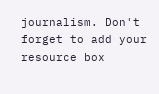journalism. Don't forget to add your resource box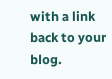with a link back to your blog.